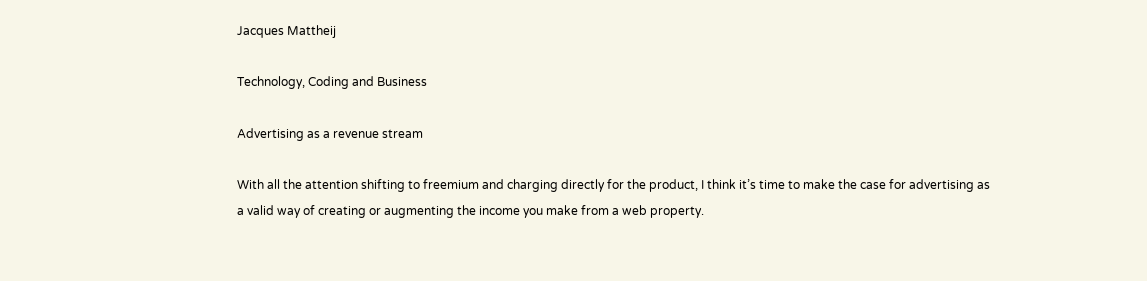Jacques Mattheij

Technology, Coding and Business

Advertising as a revenue stream

With all the attention shifting to freemium and charging directly for the product, I think it’s time to make the case for advertising as a valid way of creating or augmenting the income you make from a web property.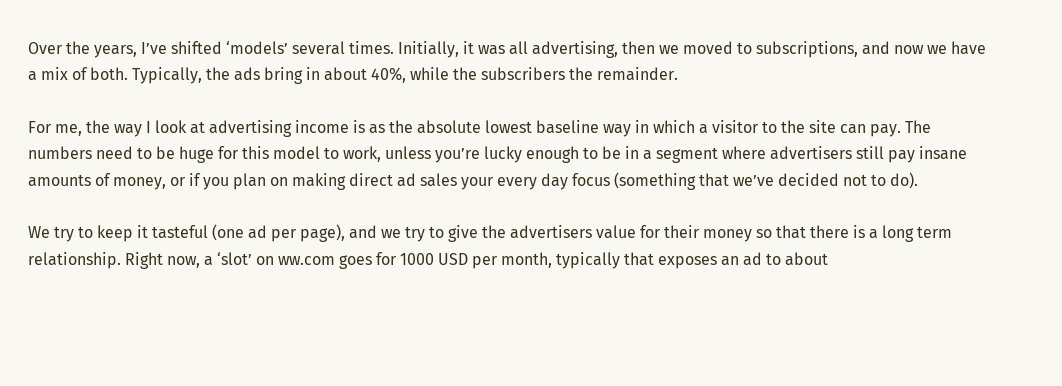Over the years, I’ve shifted ‘models’ several times. Initially, it was all advertising, then we moved to subscriptions, and now we have a mix of both. Typically, the ads bring in about 40%, while the subscribers the remainder.

For me, the way I look at advertising income is as the absolute lowest baseline way in which a visitor to the site can pay. The numbers need to be huge for this model to work, unless you’re lucky enough to be in a segment where advertisers still pay insane amounts of money, or if you plan on making direct ad sales your every day focus (something that we’ve decided not to do).

We try to keep it tasteful (one ad per page), and we try to give the advertisers value for their money so that there is a long term relationship. Right now, a ‘slot’ on ww.com goes for 1000 USD per month, typically that exposes an ad to about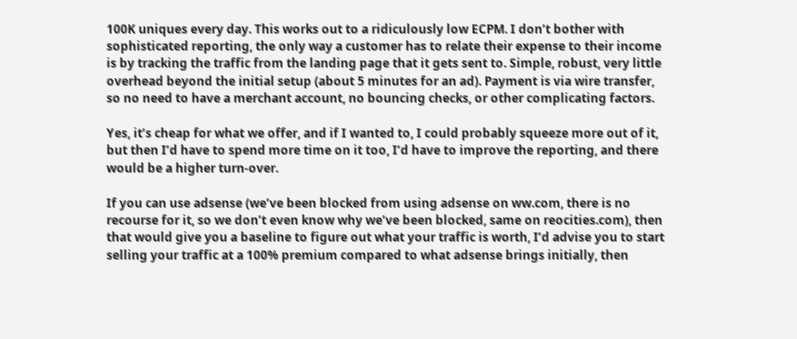100K uniques every day. This works out to a ridiculously low ECPM. I don’t bother with sophisticated reporting, the only way a customer has to relate their expense to their income is by tracking the traffic from the landing page that it gets sent to. Simple, robust, very little overhead beyond the initial setup (about 5 minutes for an ad). Payment is via wire transfer, so no need to have a merchant account, no bouncing checks, or other complicating factors.

Yes, it’s cheap for what we offer, and if I wanted to, I could probably squeeze more out of it, but then I’d have to spend more time on it too, I’d have to improve the reporting, and there would be a higher turn-over.

If you can use adsense (we’ve been blocked from using adsense on ww.com, there is no recourse for it, so we don’t even know why we’ve been blocked, same on reocities.com), then that would give you a baseline to figure out what your traffic is worth, I’d advise you to start selling your traffic at a 100% premium compared to what adsense brings initially, then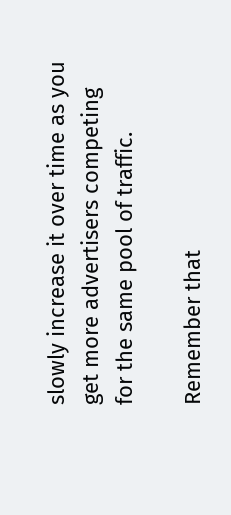slowly increase it over time as you get more advertisers competing for the same pool of traffic.

Remember that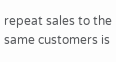repeat sales to the same customers is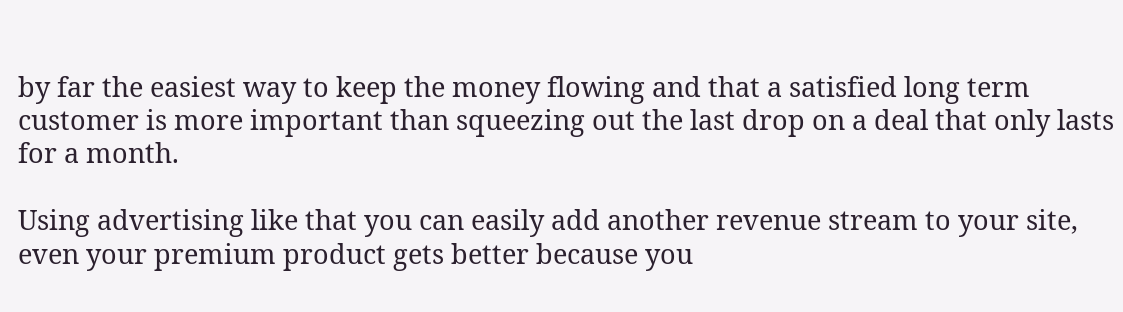by far the easiest way to keep the money flowing and that a satisfied long term customer is more important than squeezing out the last drop on a deal that only lasts for a month.

Using advertising like that you can easily add another revenue stream to your site, even your premium product gets better because you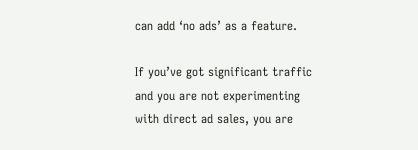can add ‘no ads’ as a feature.

If you’ve got significant traffic and you are not experimenting with direct ad sales, you are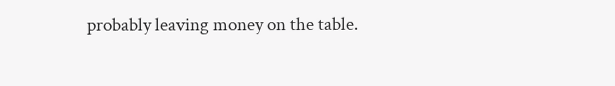probably leaving money on the table.